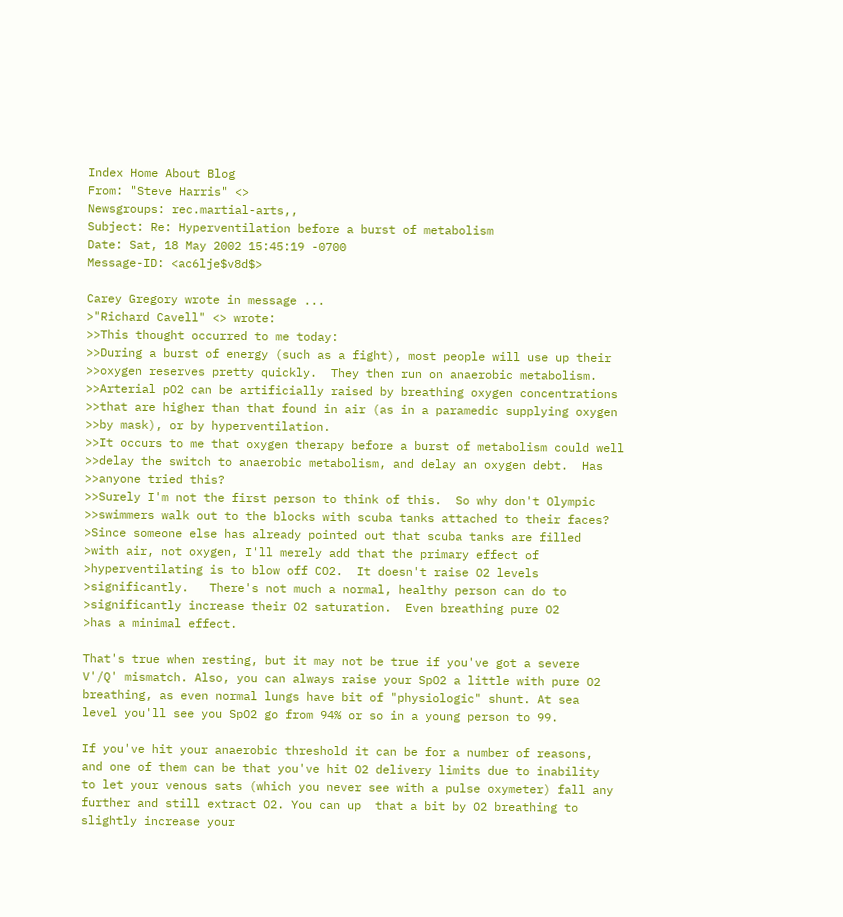Index Home About Blog
From: "Steve Harris" <>
Newsgroups: rec.martial-arts,,
Subject: Re: Hyperventilation before a burst of metabolism
Date: Sat, 18 May 2002 15:45:19 -0700
Message-ID: <ac6lje$v8d$>

Carey Gregory wrote in message ...
>"Richard Cavell" <> wrote:
>>This thought occurred to me today:
>>During a burst of energy (such as a fight), most people will use up their
>>oxygen reserves pretty quickly.  They then run on anaerobic metabolism.
>>Arterial pO2 can be artificially raised by breathing oxygen concentrations
>>that are higher than that found in air (as in a paramedic supplying oxygen
>>by mask), or by hyperventilation.
>>It occurs to me that oxygen therapy before a burst of metabolism could well
>>delay the switch to anaerobic metabolism, and delay an oxygen debt.  Has
>>anyone tried this?
>>Surely I'm not the first person to think of this.  So why don't Olympic
>>swimmers walk out to the blocks with scuba tanks attached to their faces?
>Since someone else has already pointed out that scuba tanks are filled
>with air, not oxygen, I'll merely add that the primary effect of
>hyperventilating is to blow off CO2.  It doesn't raise O2 levels
>significantly.   There's not much a normal, healthy person can do to
>significantly increase their O2 saturation.  Even breathing pure O2
>has a minimal effect.

That's true when resting, but it may not be true if you've got a severe
V'/Q' mismatch. Also, you can always raise your SpO2 a little with pure O2
breathing, as even normal lungs have bit of "physiologic" shunt. At sea
level you'll see you SpO2 go from 94% or so in a young person to 99.

If you've hit your anaerobic threshold it can be for a number of reasons,
and one of them can be that you've hit O2 delivery limits due to inability
to let your venous sats (which you never see with a pulse oxymeter) fall any
further and still extract O2. You can up  that a bit by O2 breathing to
slightly increase your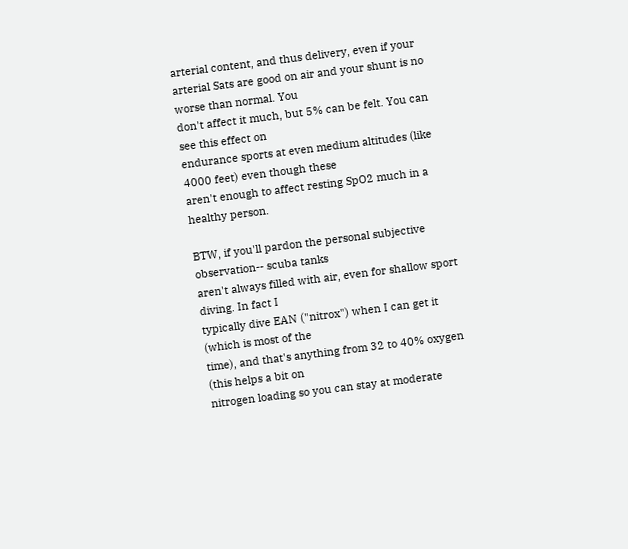arterial content, and thus delivery, even if your
arterial Sats are good on air and your shunt is no worse than normal. You
don't affect it much, but 5% can be felt. You can see this effect on
endurance sports at even medium altitudes (like 4000 feet) even though these
aren't enough to affect resting SpO2 much in a healthy person.

BTW, if you'll pardon the personal subjective observation-- scuba tanks
aren't always filled with air, even for shallow sport diving. In fact I
typically dive EAN ("nitrox") when I can get it (which is most of the
time), and that's anything from 32 to 40% oxygen (this helps a bit on
nitrogen loading so you can stay at moderate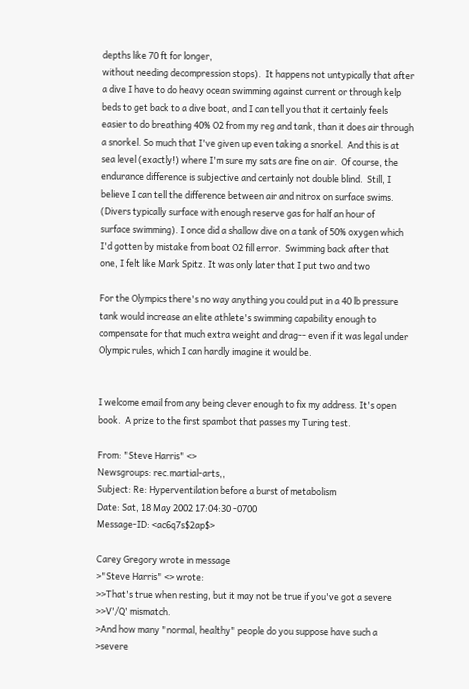depths like 70 ft for longer,
without needing decompression stops).  It happens not untypically that after
a dive I have to do heavy ocean swimming against current or through kelp
beds to get back to a dive boat, and I can tell you that it certainly feels
easier to do breathing 40% O2 from my reg and tank, than it does air through
a snorkel. So much that I've given up even taking a snorkel.  And this is at
sea level (exactly!) where I'm sure my sats are fine on air.  Of course, the
endurance difference is subjective and certainly not double blind.  Still, I
believe I can tell the difference between air and nitrox on surface swims.
(Divers typically surface with enough reserve gas for half an hour of
surface swimming). I once did a shallow dive on a tank of 50% oxygen which
I'd gotten by mistake from boat O2 fill error.  Swimming back after that
one, I felt like Mark Spitz. It was only later that I put two and two

For the Olympics there's no way anything you could put in a 40 lb pressure
tank would increase an elite athlete's swimming capability enough to
compensate for that much extra weight and drag-- even if it was legal under
Olympic rules, which I can hardly imagine it would be.


I welcome email from any being clever enough to fix my address. It's open
book.  A prize to the first spambot that passes my Turing test.

From: "Steve Harris" <>
Newsgroups: rec.martial-arts,,
Subject: Re: Hyperventilation before a burst of metabolism
Date: Sat, 18 May 2002 17:04:30 -0700
Message-ID: <ac6q7s$2ap$>

Carey Gregory wrote in message
>"Steve Harris" <> wrote:
>>That's true when resting, but it may not be true if you've got a severe
>>V'/Q' mismatch.
>And how many "normal, healthy" people do you suppose have such a
>severe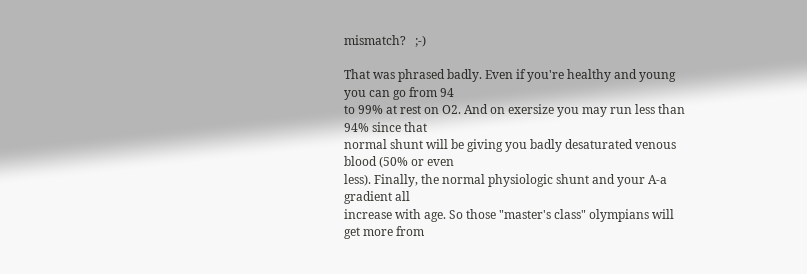mismatch?   ;-)

That was phrased badly. Even if you're healthy and young you can go from 94
to 99% at rest on O2. And on exersize you may run less than 94% since that
normal shunt will be giving you badly desaturated venous blood (50% or even
less). Finally, the normal physiologic shunt and your A-a gradient all
increase with age. So those "master's class" olympians will get more from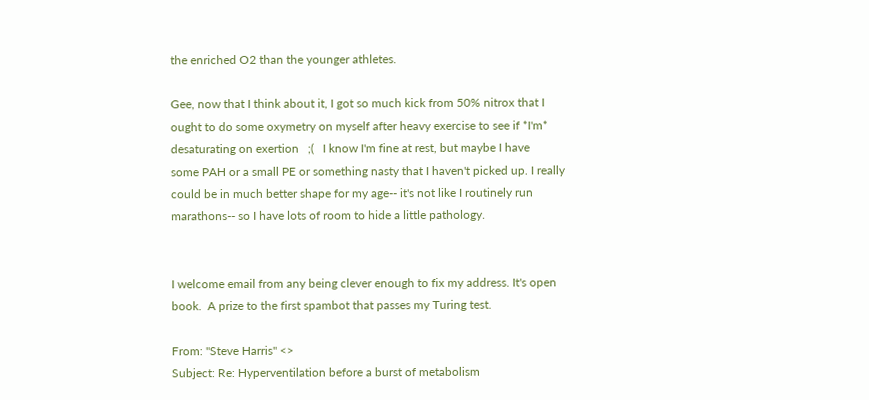the enriched O2 than the younger athletes.

Gee, now that I think about it, I got so much kick from 50% nitrox that I
ought to do some oxymetry on myself after heavy exercise to see if *I'm*
desaturating on exertion   ;(   I know I'm fine at rest, but maybe I have
some PAH or a small PE or something nasty that I haven't picked up. I really
could be in much better shape for my age-- it's not like I routinely run
marathons-- so I have lots of room to hide a little pathology.


I welcome email from any being clever enough to fix my address. It's open
book.  A prize to the first spambot that passes my Turing test.

From: "Steve Harris" <>
Subject: Re: Hyperventilation before a burst of metabolism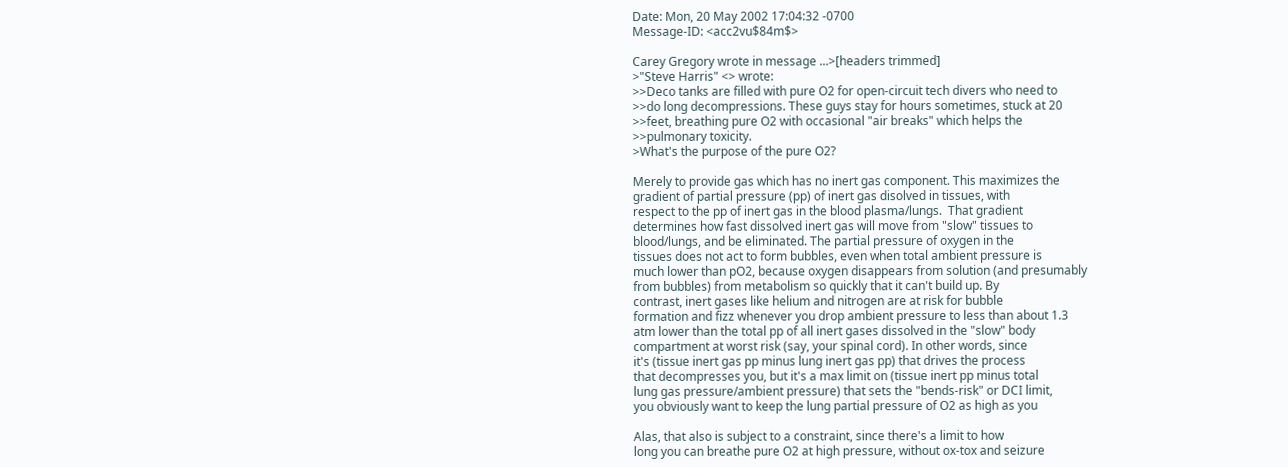Date: Mon, 20 May 2002 17:04:32 -0700
Message-ID: <acc2vu$84m$>

Carey Gregory wrote in message ...>[headers trimmed]
>"Steve Harris" <> wrote:
>>Deco tanks are filled with pure O2 for open-circuit tech divers who need to
>>do long decompressions. These guys stay for hours sometimes, stuck at 20
>>feet, breathing pure O2 with occasional "air breaks" which helps the
>>pulmonary toxicity.
>What's the purpose of the pure O2?

Merely to provide gas which has no inert gas component. This maximizes the
gradient of partial pressure (pp) of inert gas disolved in tissues, with
respect to the pp of inert gas in the blood plasma/lungs.  That gradient
determines how fast dissolved inert gas will move from "slow" tissues to
blood/lungs, and be eliminated. The partial pressure of oxygen in the
tissues does not act to form bubbles, even when total ambient pressure is
much lower than pO2, because oxygen disappears from solution (and presumably
from bubbles) from metabolism so quickly that it can't build up. By
contrast, inert gases like helium and nitrogen are at risk for bubble
formation and fizz whenever you drop ambient pressure to less than about 1.3
atm lower than the total pp of all inert gases dissolved in the "slow" body
compartment at worst risk (say, your spinal cord). In other words, since
it's (tissue inert gas pp minus lung inert gas pp) that drives the process
that decompresses you, but it's a max limit on (tissue inert pp minus total
lung gas pressure/ambient pressure) that sets the "bends-risk" or DCI limit,
you obviously want to keep the lung partial pressure of O2 as high as you

Alas, that also is subject to a constraint, since there's a limit to how
long you can breathe pure O2 at high pressure, without ox-tox and seizure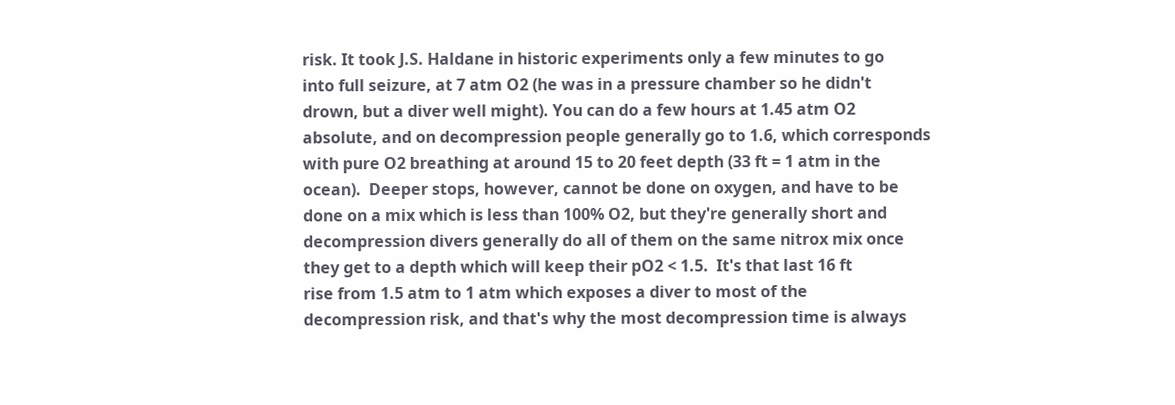risk. It took J.S. Haldane in historic experiments only a few minutes to go
into full seizure, at 7 atm O2 (he was in a pressure chamber so he didn't
drown, but a diver well might). You can do a few hours at 1.45 atm O2
absolute, and on decompression people generally go to 1.6, which corresponds
with pure O2 breathing at around 15 to 20 feet depth (33 ft = 1 atm in the
ocean).  Deeper stops, however, cannot be done on oxygen, and have to be
done on a mix which is less than 100% O2, but they're generally short and
decompression divers generally do all of them on the same nitrox mix once
they get to a depth which will keep their pO2 < 1.5.  It's that last 16 ft
rise from 1.5 atm to 1 atm which exposes a diver to most of the
decompression risk, and that's why the most decompression time is always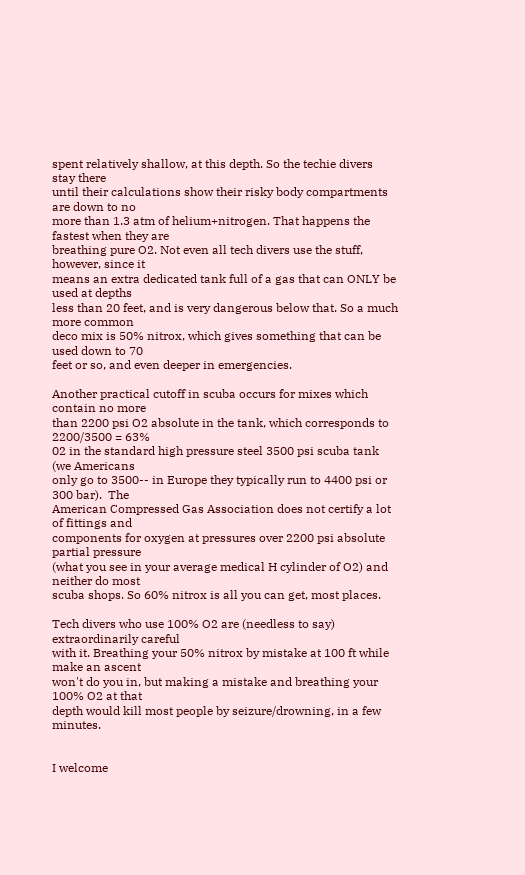spent relatively shallow, at this depth. So the techie divers stay there
until their calculations show their risky body compartments are down to no
more than 1.3 atm of helium+nitrogen. That happens the fastest when they are
breathing pure O2. Not even all tech divers use the stuff, however, since it
means an extra dedicated tank full of a gas that can ONLY be used at depths
less than 20 feet, and is very dangerous below that. So a much more common
deco mix is 50% nitrox, which gives something that can be used down to 70
feet or so, and even deeper in emergencies.

Another practical cutoff in scuba occurs for mixes which contain no more
than 2200 psi O2 absolute in the tank, which corresponds to 2200/3500 = 63%
02 in the standard high pressure steel 3500 psi scuba tank (we Americans
only go to 3500-- in Europe they typically run to 4400 psi or 300 bar).  The
American Compressed Gas Association does not certify a lot of fittings and
components for oxygen at pressures over 2200 psi absolute partial pressure
(what you see in your average medical H cylinder of O2) and neither do most
scuba shops. So 60% nitrox is all you can get, most places.

Tech divers who use 100% O2 are (needless to say) extraordinarily careful
with it. Breathing your 50% nitrox by mistake at 100 ft while make an ascent
won't do you in, but making a mistake and breathing your 100% O2 at that
depth would kill most people by seizure/drowning, in a few minutes.


I welcome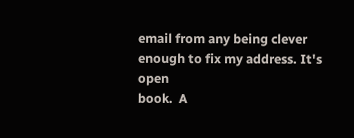email from any being clever enough to fix my address. It's open
book.  A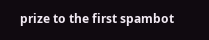prize to the first spambot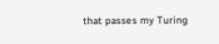that passes my Turing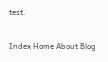test.

Index Home About Blog